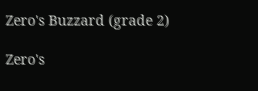Zero's Buzzard (grade 2)

Zero's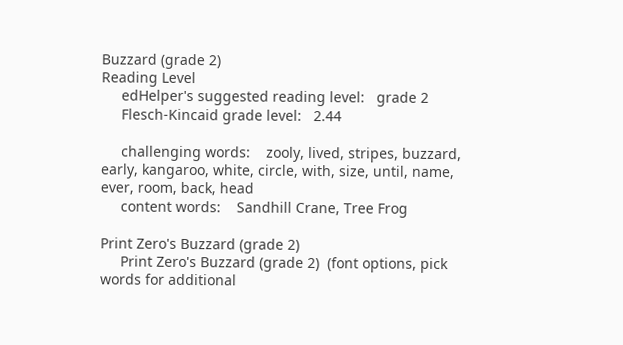Buzzard (grade 2)
Reading Level
     edHelper's suggested reading level:   grade 2
     Flesch-Kincaid grade level:   2.44

     challenging words:    zooly, lived, stripes, buzzard, early, kangaroo, white, circle, with, size, until, name, ever, room, back, head
     content words:    Sandhill Crane, Tree Frog

Print Zero's Buzzard (grade 2)
     Print Zero's Buzzard (grade 2)  (font options, pick words for additional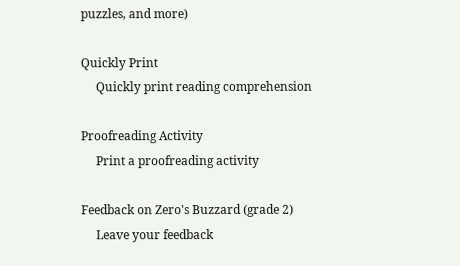puzzles, and more)

Quickly Print
     Quickly print reading comprehension

Proofreading Activity
     Print a proofreading activity

Feedback on Zero's Buzzard (grade 2)
     Leave your feedback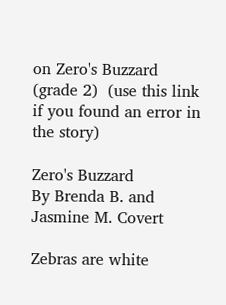on Zero's Buzzard (grade 2)  (use this link if you found an error in the story)

Zero's Buzzard
By Brenda B. and Jasmine M. Covert

Zebras are white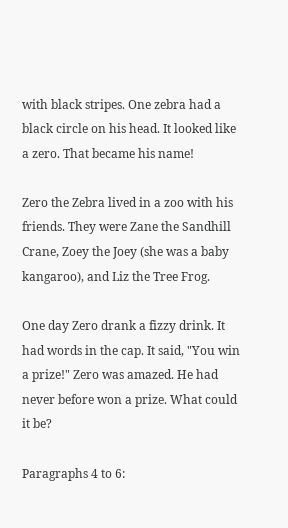with black stripes. One zebra had a black circle on his head. It looked like a zero. That became his name!

Zero the Zebra lived in a zoo with his friends. They were Zane the Sandhill Crane, Zoey the Joey (she was a baby kangaroo), and Liz the Tree Frog.

One day Zero drank a fizzy drink. It had words in the cap. It said, "You win a prize!" Zero was amazed. He had never before won a prize. What could it be?

Paragraphs 4 to 6: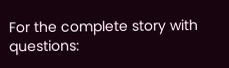For the complete story with questions: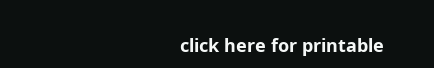click here for printable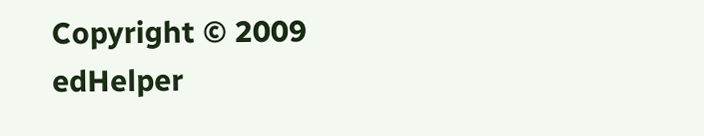Copyright © 2009 edHelper